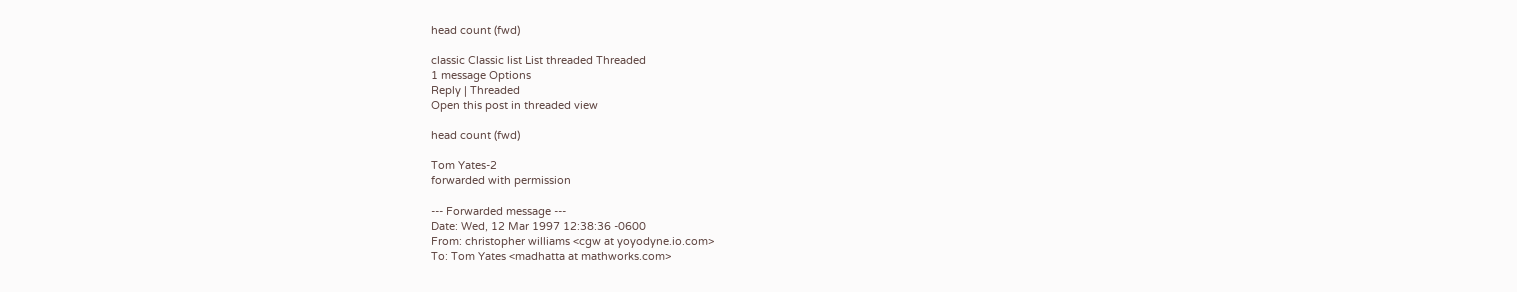head count (fwd)

classic Classic list List threaded Threaded
1 message Options
Reply | Threaded
Open this post in threaded view

head count (fwd)

Tom Yates-2
forwarded with permission

--- Forwarded message ---
Date: Wed, 12 Mar 1997 12:38:36 -0600
From: christopher williams <cgw at yoyodyne.io.com>
To: Tom Yates <madhatta at mathworks.com>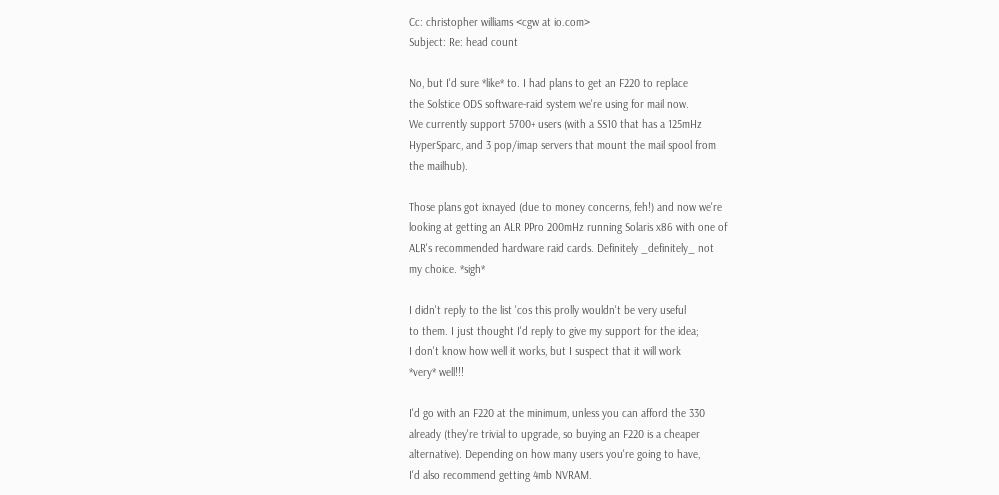Cc: christopher williams <cgw at io.com>
Subject: Re: head count

No, but I'd sure *like* to. I had plans to get an F220 to replace
the Solstice ODS software-raid system we're using for mail now.
We currently support 5700+ users (with a SS10 that has a 125mHz
HyperSparc, and 3 pop/imap servers that mount the mail spool from
the mailhub).

Those plans got ixnayed (due to money concerns, feh!) and now we're
looking at getting an ALR PPro 200mHz running Solaris x86 with one of
ALR's recommended hardware raid cards. Definitely _definitely_ not
my choice. *sigh*

I didn't reply to the list 'cos this prolly wouldn't be very useful
to them. I just thought I'd reply to give my support for the idea;
I don't know how well it works, but I suspect that it will work
*very* well!!!

I'd go with an F220 at the minimum, unless you can afford the 330
already (they're trivial to upgrade, so buying an F220 is a cheaper
alternative). Depending on how many users you're going to have,
I'd also recommend getting 4mb NVRAM.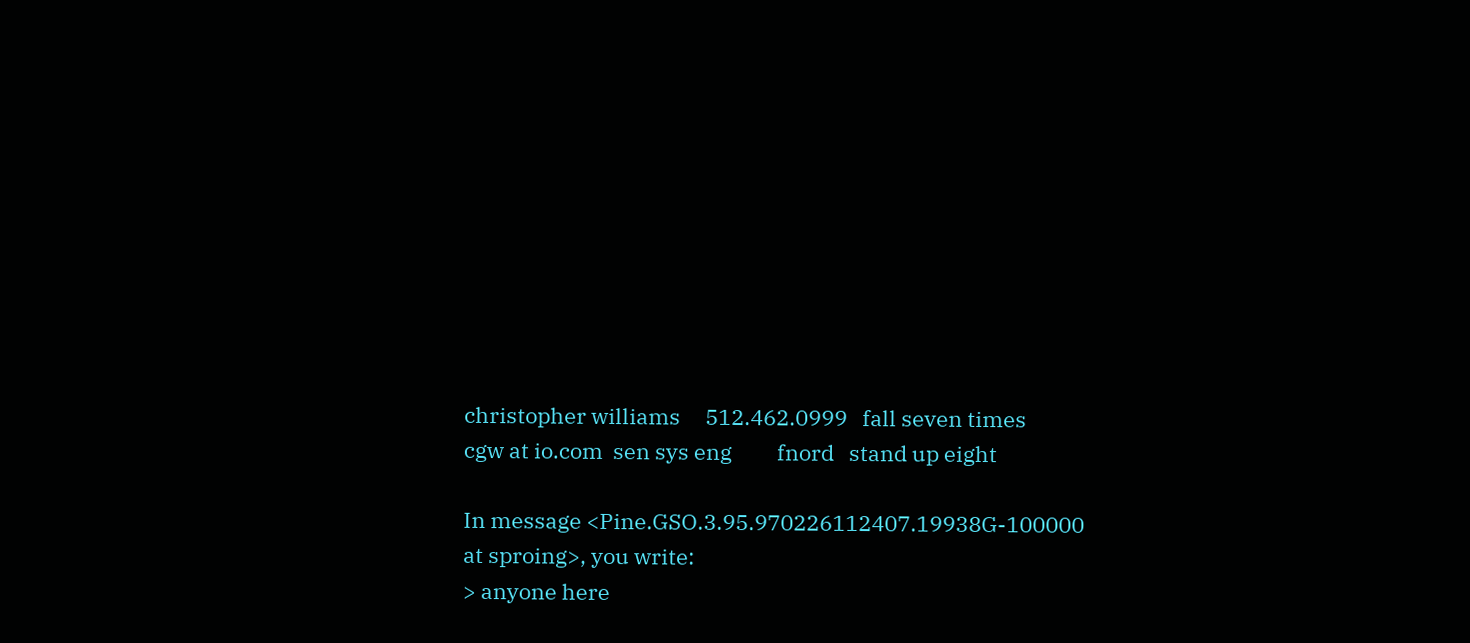christopher williams     512.462.0999   fall seven times
cgw at io.com  sen sys eng         fnord   stand up eight

In message <Pine.GSO.3.95.970226112407.19938G-100000 at sproing>, you write:
> anyone here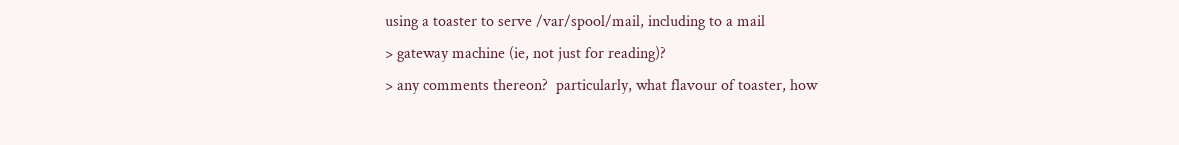using a toaster to serve /var/spool/mail, including to a mail
> gateway machine (ie, not just for reading)?
> any comments thereon?  particularly, what flavour of toaster, how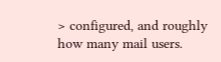> configured, and roughly how many mail users.